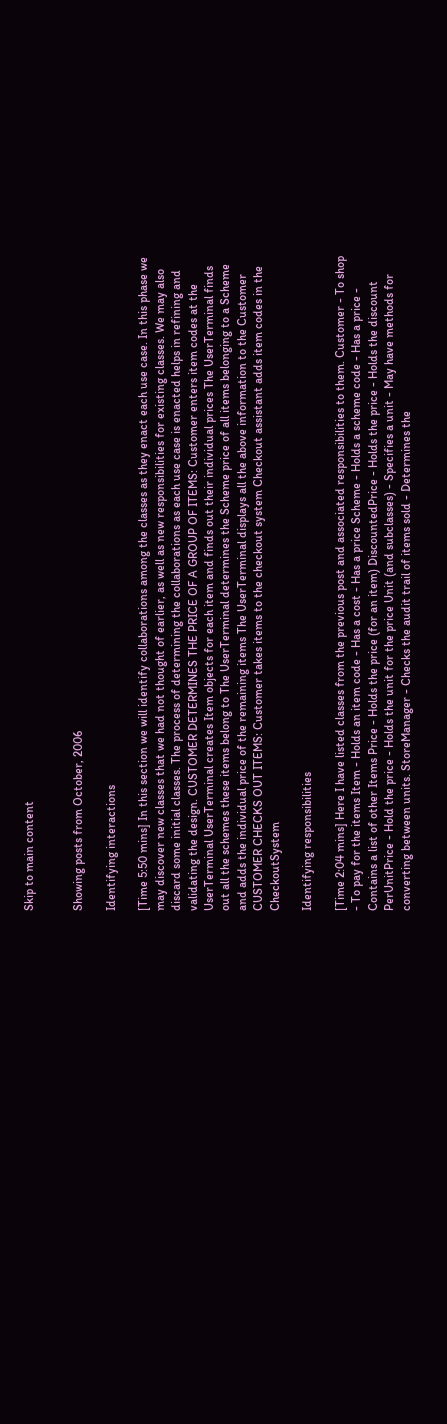Skip to main content


Showing posts from October, 2006

Identifying interactions

[Time 5:50 mins] In this section we will identify collaborations among the classes as they enact each use case. In this phase we may discover new classes that we had not thought of earlier, as well as new responsibilities for existing classes. We may also discard some initial classes. The process of determining the collaborations as each use case is enacted helps in refining and validating the design. CUSTOMER DETERMINES THE PRICE OF A GROUP OF ITEMS: Customer enters item codes at the UserTerminal UserTerminal creates Item objects for each item and finds out their individual prices The UserTerminal finds out all the schemes these items belong to The UserTerminal determines the Scheme price of all items belonging to a Scheme and adds the individual price of the remaining items The UserTerminal displays all the above information to the Customer   CUSTOMER CHECKS OUT ITEMS: Customer takes items to the checkout system Checkout assistant adds item codes in the CheckoutSystem

Identifying responsibilities

[Time 2:04 mins] Here I have listed classes from the previous post and associated responsibilities to them. Customer - To shop - To pay for the items Item - Holds an item code - Has a cost - Has a price Scheme - Holds a scheme code - Has a price - Contains a list of other Items Price - Holds the price (for an item) DiscountedPrice - Holds the price - Holds the discount PerUnitPrice - Hold the price - Holds the unit for the price Unit (and subclasses) - Specifies a unit - May have methods for converting between units. StoreManager - Checks the audit trail of items sold - Determines the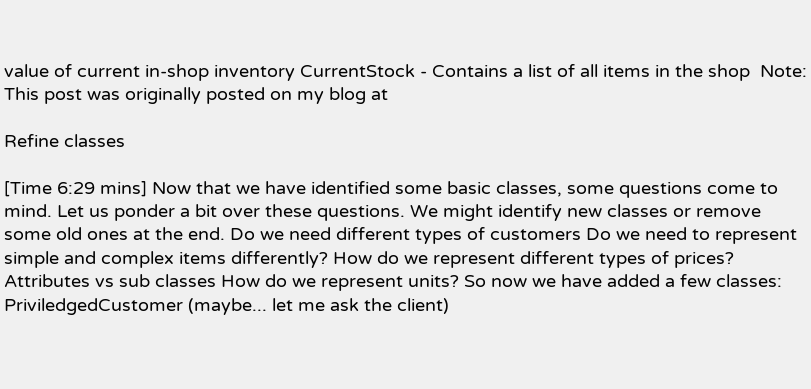value of current in-shop inventory CurrentStock - Contains a list of all items in the shop  Note: This post was originally posted on my blog at

Refine classes

[Time 6:29 mins] Now that we have identified some basic classes, some questions come to mind. Let us ponder a bit over these questions. We might identify new classes or remove some old ones at the end. Do we need different types of customers Do we need to represent simple and complex items differently? How do we represent different types of prices? Attributes vs sub classes How do we represent units? So now we have added a few classes: PriviledgedCustomer (maybe... let me ask the client)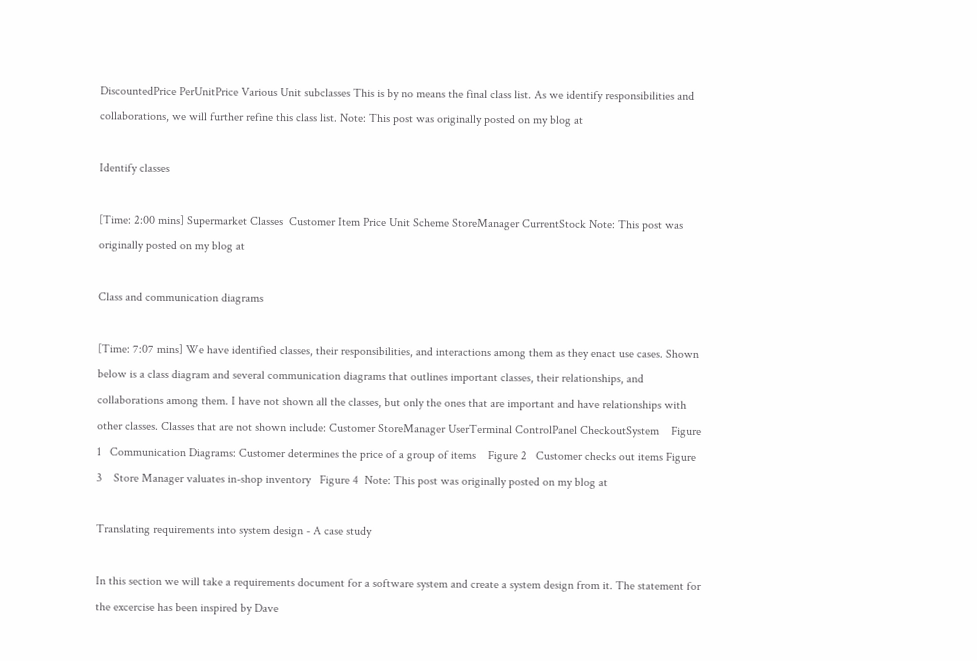DiscountedPrice PerUnitPrice Various Unit subclasses This is by no means the final class list. As we identify responsibilities and collaborations, we will further refine this class list. Note: This post was originally posted on my blog at

Identify classes

[Time: 2:00 mins] Supermarket Classes  Customer Item Price Unit Scheme StoreManager CurrentStock Note: This post was originally posted on my blog at

Class and communication diagrams

[Time: 7:07 mins] We have identified classes, their responsibilities, and interactions among them as they enact use cases. Shown below is a class diagram and several communication diagrams that outlines important classes, their relationships, and collaborations among them. I have not shown all the classes, but only the ones that are important and have relationships with other classes. Classes that are not shown include: Customer StoreManager UserTerminal ControlPanel CheckoutSystem    Figure 1   Communication Diagrams: Customer determines the price of a group of items    Figure 2   Customer checks out items Figure 3    Store Manager valuates in-shop inventory   Figure 4  Note: This post was originally posted on my blog at

Translating requirements into system design - A case study

In this section we will take a requirements document for a software system and create a system design from it. The statement for the excercise has been inspired by Dave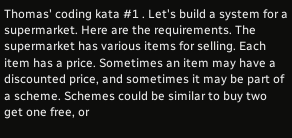Thomas' coding kata #1 . Let's build a system for a supermarket. Here are the requirements. The supermarket has various items for selling. Each item has a price. Sometimes an item may have a discounted price, and sometimes it may be part of a scheme. Schemes could be similar to buy two get one free, or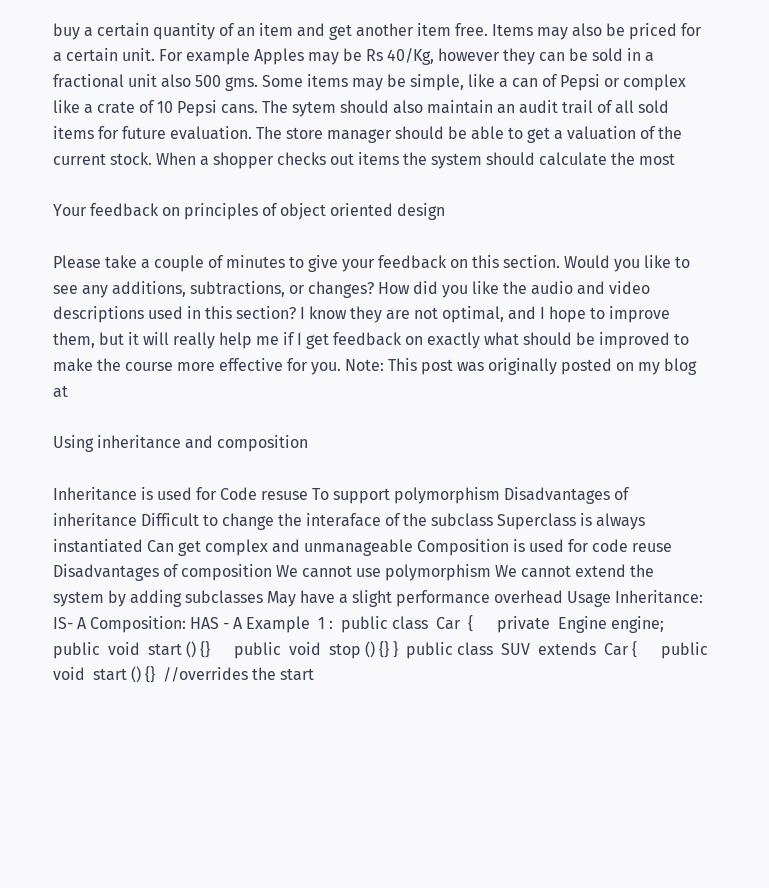buy a certain quantity of an item and get another item free. Items may also be priced for a certain unit. For example Apples may be Rs 40/Kg, however they can be sold in a fractional unit also 500 gms. Some items may be simple, like a can of Pepsi or complex like a crate of 10 Pepsi cans. The sytem should also maintain an audit trail of all sold items for future evaluation. The store manager should be able to get a valuation of the current stock. When a shopper checks out items the system should calculate the most

Your feedback on principles of object oriented design

Please take a couple of minutes to give your feedback on this section. Would you like to see any additions, subtractions, or changes? How did you like the audio and video descriptions used in this section? I know they are not optimal, and I hope to improve them, but it will really help me if I get feedback on exactly what should be improved to make the course more effective for you. Note: This post was originally posted on my blog at

Using inheritance and composition

Inheritance is used for Code resuse To support polymorphism Disadvantages of inheritance Difficult to change the interaface of the subclass Superclass is always instantiated Can get complex and unmanageable Composition is used for code reuse Disadvantages of composition We cannot use polymorphism We cannot extend the system by adding subclasses May have a slight performance overhead Usage Inheritance: IS- A Composition: HAS - A Example  1 :  public class  Car  {      private  Engine engine;      public  void  start () {}      public  void  stop () {} }  public class  SUV  extends  Car {      public  void  start () {}  //overrides the start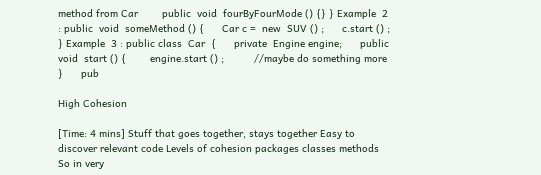method from Car        public  void  fourByFourMode () {} } Example  2 : public  void  someMethod () {      Car c =  new  SUV () ;      c.start () ; } Example  3 : public class  Car  {      private  Engine engine;      public  void  start () {        engine.start () ;          //maybe do something more      }      pub

High Cohesion

[Time: 4 mins] Stuff that goes together, stays together Easy to discover relevant code Levels of cohesion packages classes methods    So in very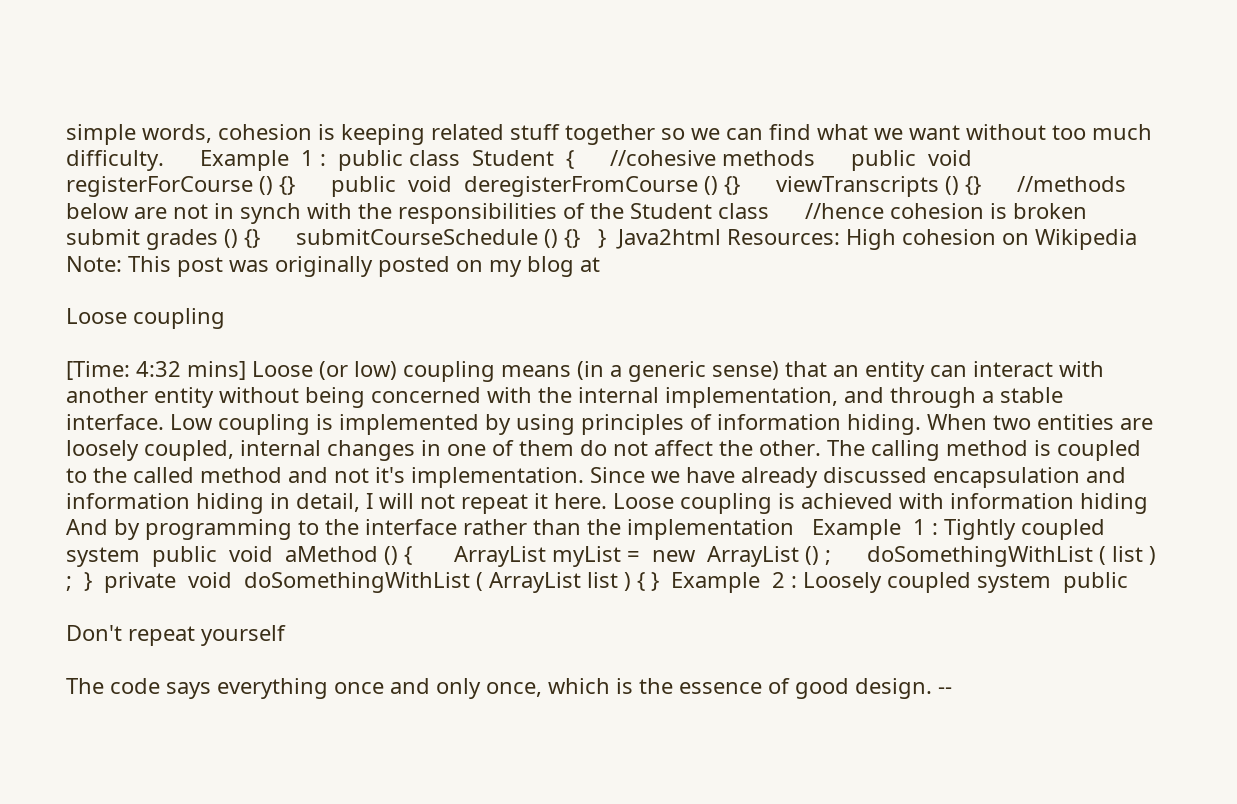simple words, cohesion is keeping related stuff together so we can find what we want without too much difficulty.      Example  1 :  public class  Student  {      //cohesive methods      public  void  registerForCourse () {}      public  void  deregisterFromCourse () {}      viewTranscripts () {}      //methods below are not in synch with the responsibilities of the Student class      //hence cohesion is broken      submit grades () {}      submitCourseSchedule () {}   }  Java2html Resources: High cohesion on Wikipedia    Note: This post was originally posted on my blog at

Loose coupling

[Time: 4:32 mins] Loose (or low) coupling means (in a generic sense) that an entity can interact with another entity without being concerned with the internal implementation, and through a stable interface. Low coupling is implemented by using principles of information hiding. When two entities are loosely coupled, internal changes in one of them do not affect the other. The calling method is coupled to the called method and not it's implementation. Since we have already discussed encapsulation and information hiding in detail, I will not repeat it here. Loose coupling is achieved with information hiding And by programming to the interface rather than the implementation   Example  1 : Tightly coupled system  public  void  aMethod () {       ArrayList myList =  new  ArrayList () ;      doSomethingWithList ( list ) ;  }  private  void  doSomethingWithList ( ArrayList list ) { }  Example  2 : Loosely coupled system  public

Don't repeat yourself

The code says everything once and only once, which is the essence of good design. --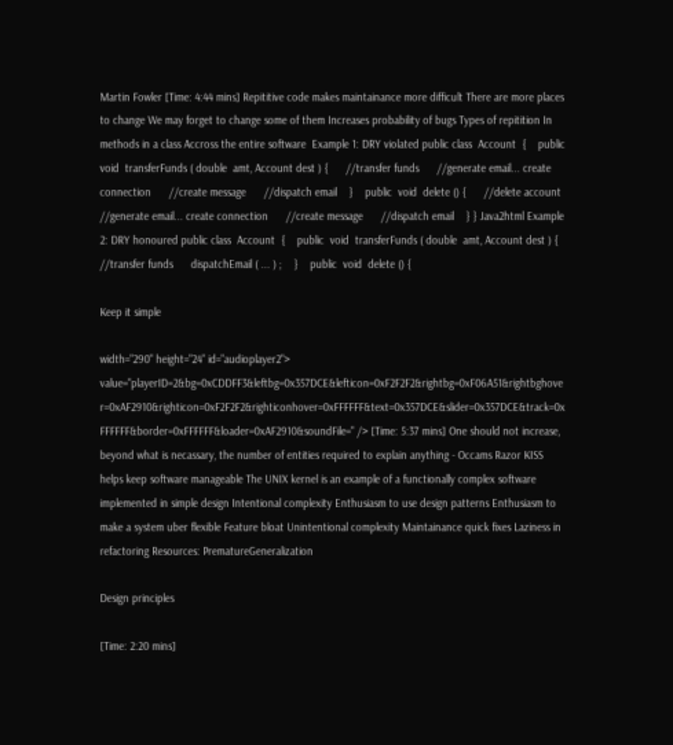Martin Fowler [Time: 4:44 mins] Repititive code makes maintainance more difficult There are more places to change We may forget to change some of them Increases probability of bugs Types of repitition In methods in a class Accross the entire software  Example 1: DRY violated public class  Account  {    public  void  transferFunds ( double  amt, Account dest ) {      //transfer funds      //generate email... create connection      //create message      //dispatch email    }    public  void  delete () {      //delete account      //generate email... create connection      //create message      //dispatch email    } } Java2html Example 2: DRY honoured public class  Account  {    public  void  transferFunds ( double  amt, Account dest ) {      //transfer funds      dispatchEmail ( ... ) ;    }    public  void  delete () {

Keep it simple

width="290" height="24" id="audioplayer2"> value="playerID=2&bg=0xCDDFF3&leftbg=0x357DCE&lefticon=0xF2F2F2&rightbg=0xF06A51&rightbghove r=0xAF2910&righticon=0xF2F2F2&righticonhover=0xFFFFFF&text=0x357DCE&slider=0x357DCE&track=0x FFFFFF&border=0xFFFFFF&loader=0xAF2910&soundFile=" /> [Time: 5:37 mins] One should not increase, beyond what is necassary, the number of entities required to explain anything - Occams Razor KISS helps keep software manageable The UNIX kernel is an example of a functionally complex software implemented in simple design Intentional complexity Enthusiasm to use design patterns Enthusiasm to make a system uber flexible Feature bloat Unintentional complexity Maintainance quick fixes Laziness in refactoring Resources: PrematureGeneralization

Design principles

[Time: 2:20 mins]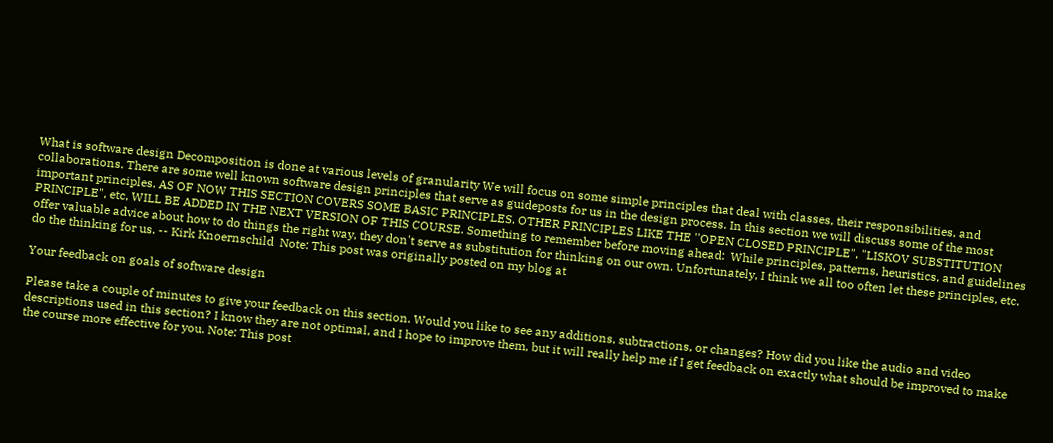What is software design Decomposition is done at various levels of granularity We will focus on some simple principles that deal with classes, their responsibilities, and collaborations. There are some well known software design principles that serve as guideposts for us in the design process. In this section we will discuss some of the most important principles. AS OF NOW THIS SECTION COVERS SOME BASIC PRINCIPLES. OTHER PRINCIPLES LIKE THE ''OPEN CLOSED PRINCIPLE", "LISKOV SUBSTITUTION PRINCIPLE", etc, WILL BE ADDED IN THE NEXT VERSION OF THIS COURSE. Something to remember before moving ahead:  While principles, patterns, heuristics, and guidelines offer valuable advice about how to do things the right way, they don't serve as substitution for thinking on our own. Unfortunately, I think we all too often let these principles, etc. do the thinking for us. -- Kirk Knoernschild  Note: This post was originally posted on my blog at

Your feedback on goals of software design

Please take a couple of minutes to give your feedback on this section. Would you like to see any additions, subtractions, or changes? How did you like the audio and video descriptions used in this section? I know they are not optimal, and I hope to improve them, but it will really help me if I get feedback on exactly what should be improved to make the course more effective for you. Note: This post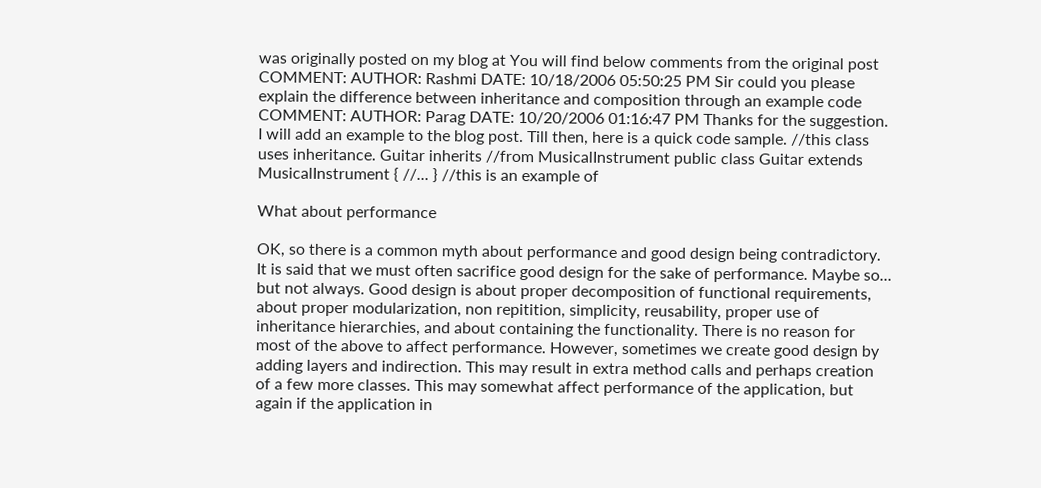was originally posted on my blog at You will find below comments from the original post COMMENT: AUTHOR: Rashmi DATE: 10/18/2006 05:50:25 PM Sir could you please explain the difference between inheritance and composition through an example code COMMENT: AUTHOR: Parag DATE: 10/20/2006 01:16:47 PM Thanks for the suggestion. I will add an example to the blog post. Till then, here is a quick code sample. //this class uses inheritance. Guitar inherits //from MusicalInstrument public class Guitar extends MusicalInstrument { //... } //this is an example of

What about performance

OK, so there is a common myth about performance and good design being contradictory. It is said that we must often sacrifice good design for the sake of performance. Maybe so... but not always. Good design is about proper decomposition of functional requirements, about proper modularization, non repitition, simplicity, reusability, proper use of inheritance hierarchies, and about containing the functionality. There is no reason for most of the above to affect performance. However, sometimes we create good design by adding layers and indirection. This may result in extra method calls and perhaps creation of a few more classes. This may somewhat affect performance of the application, but again if the application in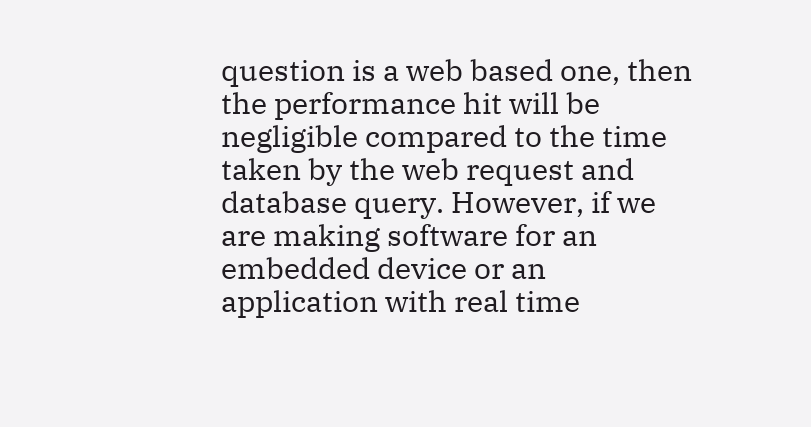question is a web based one, then the performance hit will be negligible compared to the time taken by the web request and database query. However, if we are making software for an embedded device or an application with real time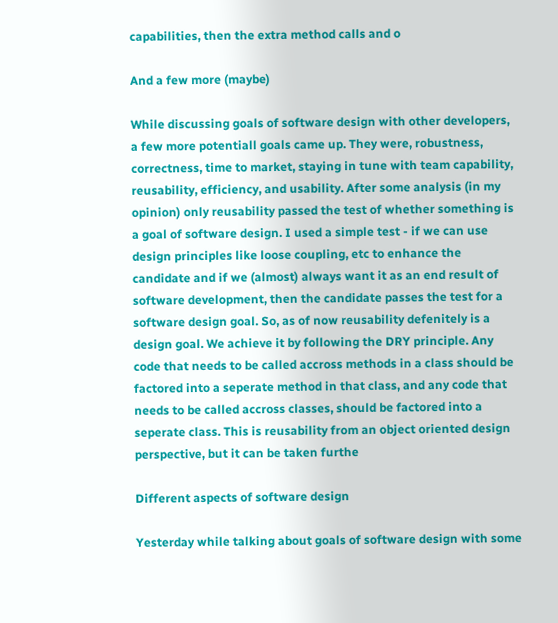capabilities, then the extra method calls and o

And a few more (maybe)

While discussing goals of software design with other developers, a few more potentiall goals came up. They were, robustness, correctness, time to market, staying in tune with team capability, reusability, efficiency, and usability. After some analysis (in my opinion) only reusability passed the test of whether something is a goal of software design. I used a simple test - if we can use design principles like loose coupling, etc to enhance the candidate and if we (almost) always want it as an end result of software development, then the candidate passes the test for a software design goal. So, as of now reusability defenitely is a design goal. We achieve it by following the DRY principle. Any code that needs to be called accross methods in a class should be factored into a seperate method in that class, and any code that needs to be called accross classes, should be factored into a seperate class. This is reusability from an object oriented design perspective, but it can be taken furthe

Different aspects of software design

Yesterday while talking about goals of software design with some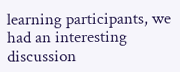learning participants, we had an interesting discussion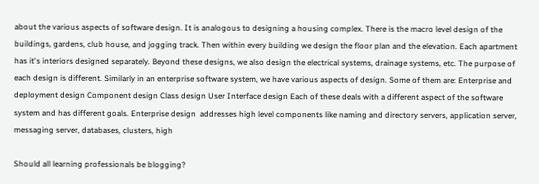about the various aspects of software design. It is analogous to designing a housing complex. There is the macro level design of the buildings, gardens, club house, and jogging track. Then within every building we design the floor plan and the elevation. Each apartment has it's interiors designed separately. Beyond these designs, we also design the electrical systems, drainage systems, etc. The purpose of each design is different. Similarly in an enterprise software system, we have various aspects of design. Some of them are: Enterprise and deployment design Component design Class design User Interface design Each of these deals with a different aspect of the software system and has different goals. Enterprise design  addresses high level components like naming and directory servers, application server, messaging server, databases, clusters, high

Should all learning professionals be blogging?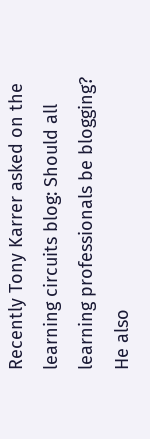Recently Tony Karrer asked on the learning circuits blog: Should all learning professionals be blogging? He also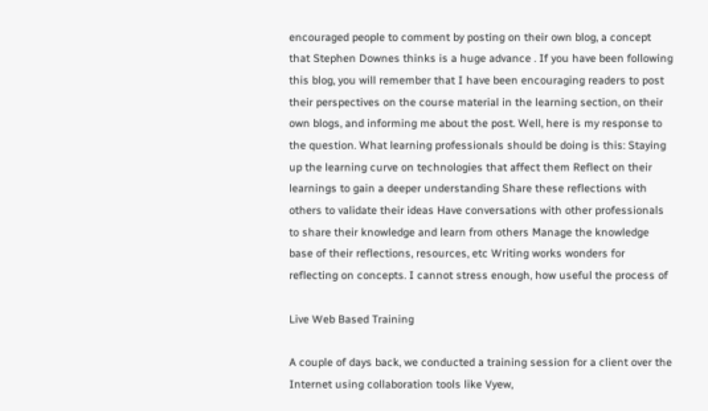encouraged people to comment by posting on their own blog, a concept that Stephen Downes thinks is a huge advance . If you have been following this blog, you will remember that I have been encouraging readers to post their perspectives on the course material in the learning section, on their own blogs, and informing me about the post. Well, here is my response to the question. What learning professionals should be doing is this: Staying up the learning curve on technologies that affect them Reflect on their learnings to gain a deeper understanding Share these reflections with others to validate their ideas Have conversations with other professionals to share their knowledge and learn from others Manage the knowledge base of their reflections, resources, etc Writing works wonders for reflecting on concepts. I cannot stress enough, how useful the process of

Live Web Based Training

A couple of days back, we conducted a training session for a client over the Internet using collaboration tools like Vyew,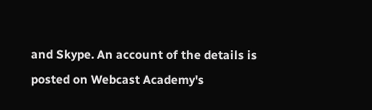and Skype. An account of the details is posted on Webcast Academy's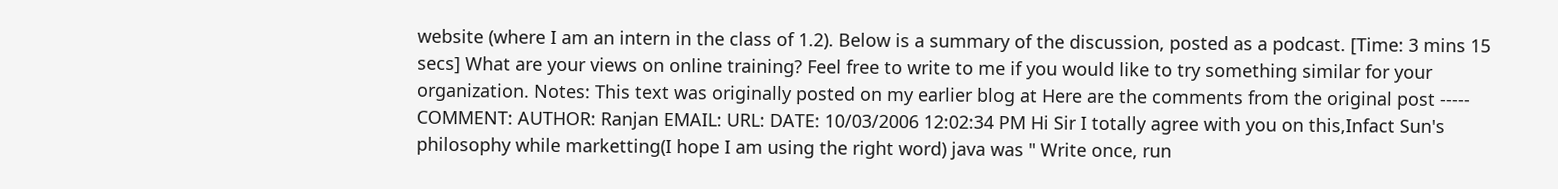website (where I am an intern in the class of 1.2). Below is a summary of the discussion, posted as a podcast. [Time: 3 mins 15 secs] What are your views on online training? Feel free to write to me if you would like to try something similar for your organization. Notes: This text was originally posted on my earlier blog at Here are the comments from the original post ----- COMMENT: AUTHOR: Ranjan EMAIL: URL: DATE: 10/03/2006 12:02:34 PM Hi Sir I totally agree with you on this,Infact Sun's philosophy while marketting(I hope I am using the right word) java was " Write once, run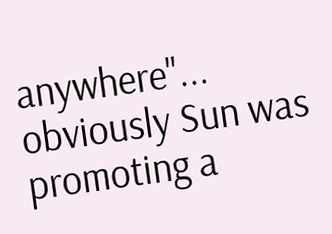anywhere"... obviously Sun was promoting a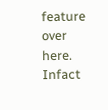feature over here. Infact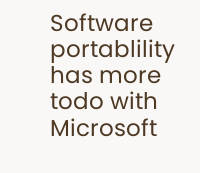Software portablility has more todo with Microsoft